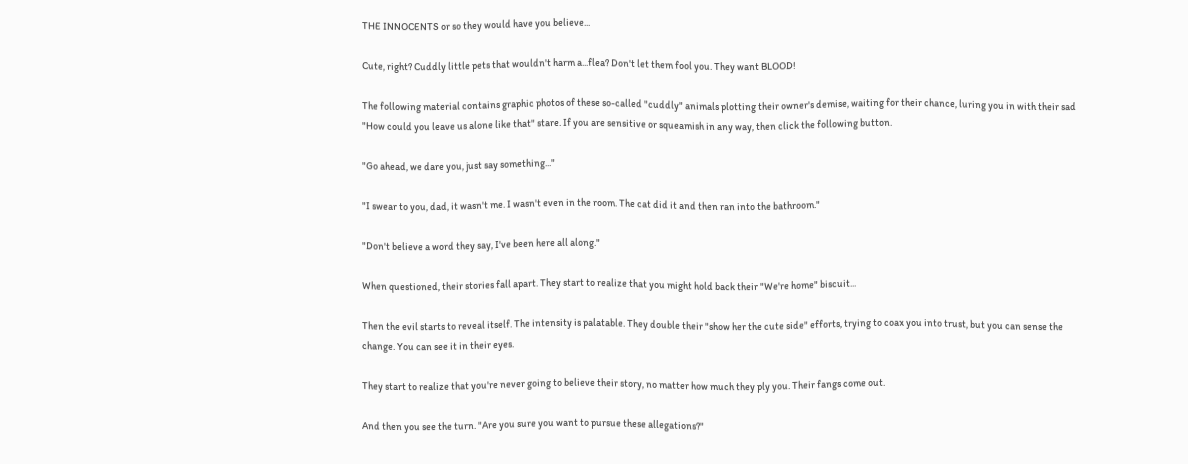THE INNOCENTS or so they would have you believe...

Cute, right? Cuddly little pets that wouldn't harm a...flea? Don't let them fool you. They want BLOOD!

The following material contains graphic photos of these so-called "cuddly" animals plotting their owner's demise, waiting for their chance, luring you in with their sad "How could you leave us alone like that" stare. If you are sensitive or squeamish in any way, then click the following button.

"Go ahead, we dare you, just say something..."

"I swear to you, dad, it wasn't me. I wasn't even in the room. The cat did it and then ran into the bathroom."

"Don't believe a word they say, I've been here all along."

When questioned, their stories fall apart. They start to realize that you might hold back their "We're home" biscuit...

Then the evil starts to reveal itself. The intensity is palatable. They double their "show her the cute side" efforts, trying to coax you into trust, but you can sense the change. You can see it in their eyes.

They start to realize that you're never going to believe their story, no matter how much they ply you. Their fangs come out.

And then you see the turn. "Are you sure you want to pursue these allegations?"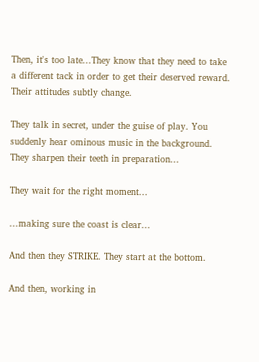Then, it's too late...They know that they need to take a different tack in order to get their deserved reward. Their attitudes subtly change.

They talk in secret, under the guise of play. You suddenly hear ominous music in the background. They sharpen their teeth in preparation...

They wait for the right moment...

...making sure the coast is clear...

And then they STRIKE. They start at the bottom.

And then, working in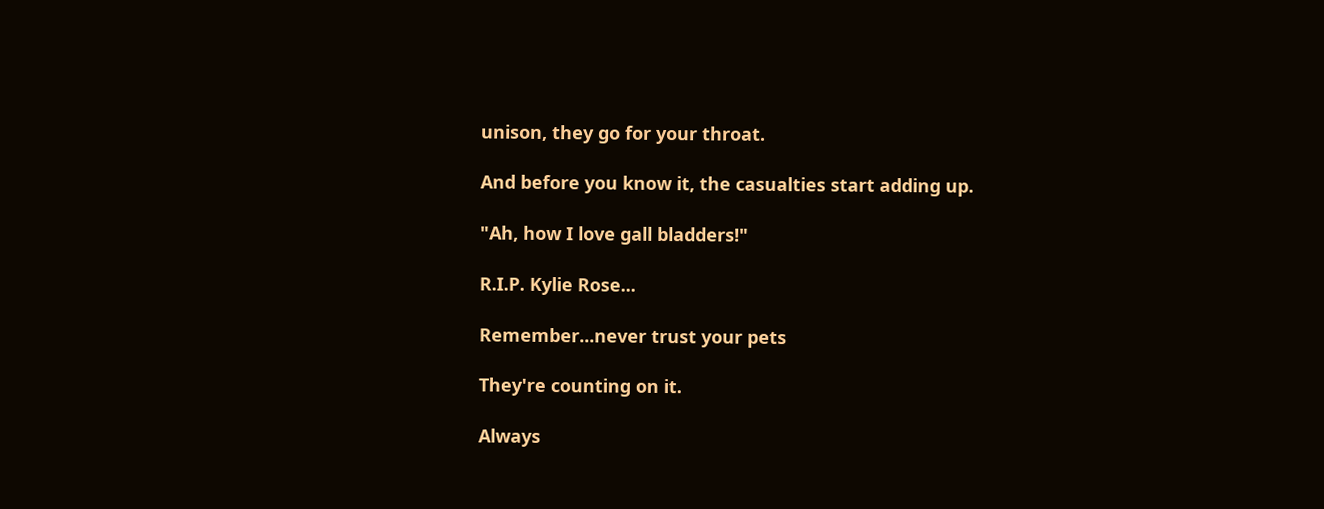unison, they go for your throat.

And before you know it, the casualties start adding up.

"Ah, how I love gall bladders!"

R.I.P. Kylie Rose...

Remember...never trust your pets

They're counting on it.

Always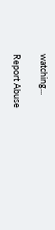watching...

Report Abuse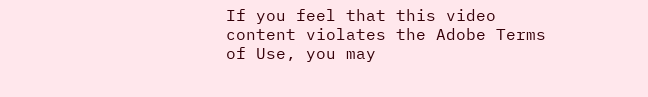If you feel that this video content violates the Adobe Terms of Use, you may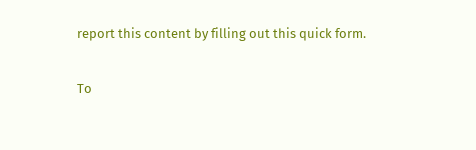report this content by filling out this quick form.

To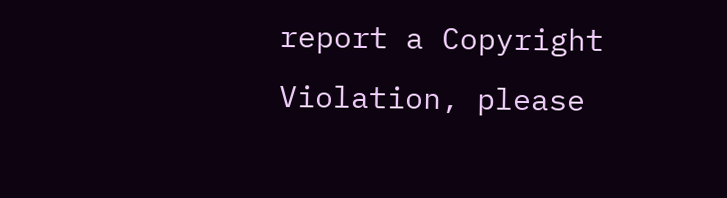report a Copyright Violation, please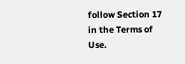follow Section 17 in the Terms of Use.